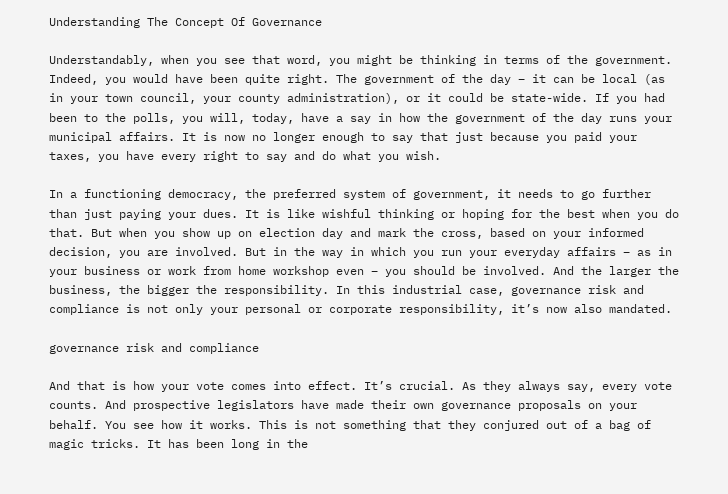Understanding The Concept Of Governance

Understandably, when you see that word, you might be thinking in terms of the government. Indeed, you would have been quite right. The government of the day – it can be local (as in your town council, your county administration), or it could be state-wide. If you had been to the polls, you will, today, have a say in how the government of the day runs your municipal affairs. It is now no longer enough to say that just because you paid your taxes, you have every right to say and do what you wish.

In a functioning democracy, the preferred system of government, it needs to go further than just paying your dues. It is like wishful thinking or hoping for the best when you do that. But when you show up on election day and mark the cross, based on your informed decision, you are involved. But in the way in which you run your everyday affairs – as in your business or work from home workshop even – you should be involved. And the larger the business, the bigger the responsibility. In this industrial case, governance risk and compliance is not only your personal or corporate responsibility, it’s now also mandated.

governance risk and compliance

And that is how your vote comes into effect. It’s crucial. As they always say, every vote counts. And prospective legislators have made their own governance proposals on your behalf. You see how it works. This is not something that they conjured out of a bag of magic tricks. It has been long in the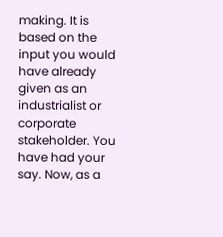making. It is based on the input you would have already given as an industrialist or corporate stakeholder. You have had your say. Now, as a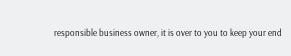responsible business owner, it is over to you to keep your end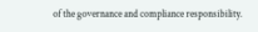of the governance and compliance responsibility.